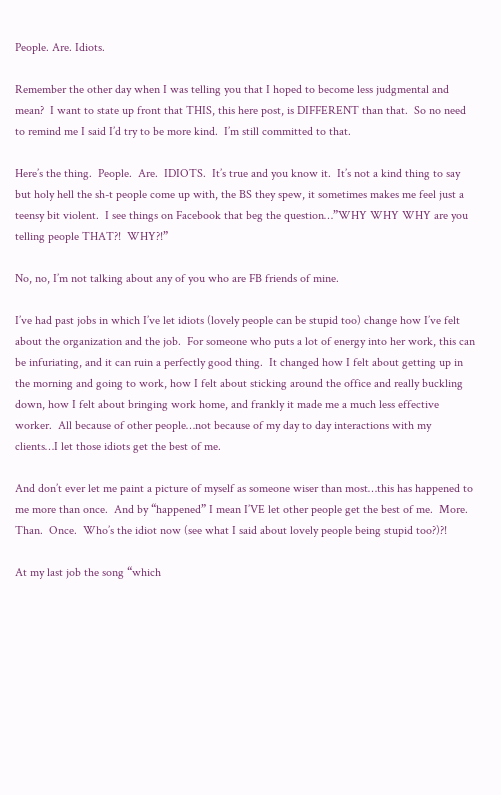People. Are. Idiots.

Remember the other day when I was telling you that I hoped to become less judgmental and mean?  I want to state up front that THIS, this here post, is DIFFERENT than that.  So no need to remind me I said I’d try to be more kind.  I’m still committed to that.

Here’s the thing.  People.  Are.  IDIOTS.  It’s true and you know it.  It’s not a kind thing to say but holy hell the sh-t people come up with, the BS they spew, it sometimes makes me feel just a teensy bit violent.  I see things on Facebook that beg the question…”WHY WHY WHY are you telling people THAT?!  WHY?!”

No, no, I’m not talking about any of you who are FB friends of mine.

I’ve had past jobs in which I’ve let idiots (lovely people can be stupid too) change how I’ve felt about the organization and the job.  For someone who puts a lot of energy into her work, this can be infuriating, and it can ruin a perfectly good thing.  It changed how I felt about getting up in the morning and going to work, how I felt about sticking around the office and really buckling down, how I felt about bringing work home, and frankly it made me a much less effective worker.  All because of other people…not because of my day to day interactions with my clients…I let those idiots get the best of me.

And don’t ever let me paint a picture of myself as someone wiser than most…this has happened to me more than once.  And by “happened” I mean I’VE let other people get the best of me.  More.  Than.  Once.  Who’s the idiot now (see what I said about lovely people being stupid too?)?!

At my last job the song “which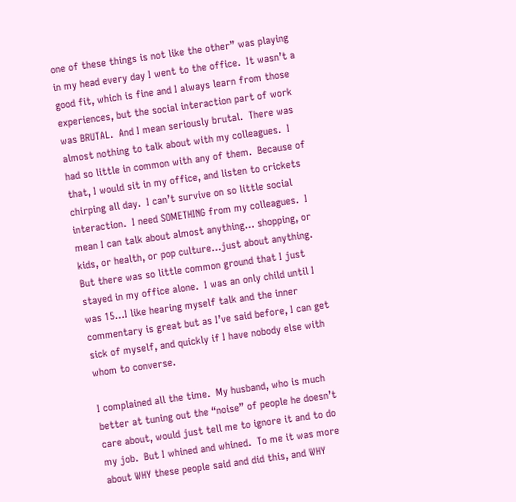one of these things is not like the other” was playing in my head every day I went to the office.  It wasn’t a good fit, which is fine and I always learn from those experiences, but the social interaction part of work was BRUTAL.  And I mean seriously brutal.  There was almost nothing to talk about with my colleagues.  I had so little in common with any of them.  Because of that, I would sit in my office, and listen to crickets chirping all day.  I can’t survive on so little social interaction.  I need SOMETHING from my colleagues.  I mean I can talk about almost anything… shopping, or kids, or health, or pop culture…just about anything.  But there was so little common ground that I just stayed in my office alone.  I was an only child until I was 15…I like hearing myself talk and the inner commentary is great but as I’ve said before, I can get sick of myself, and quickly if I have nobody else with whom to converse.

I complained all the time.  My husband, who is much better at tuning out the “noise” of people he doesn’t care about, would just tell me to ignore it and to do my job.  But I whined and whined.  To me it was more about WHY these people said and did this, and WHY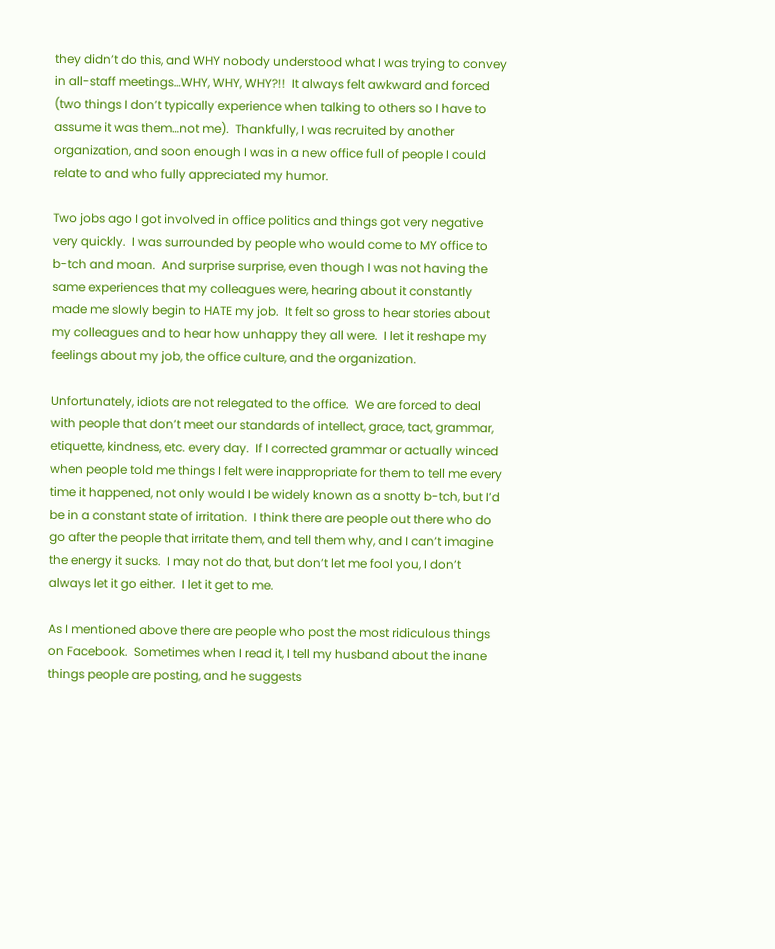they didn’t do this, and WHY nobody understood what I was trying to convey in all-staff meetings…WHY, WHY, WHY?!!  It always felt awkward and forced (two things I don’t typically experience when talking to others so I have to assume it was them…not me).  Thankfully, I was recruited by another organization, and soon enough I was in a new office full of people I could relate to and who fully appreciated my humor.

Two jobs ago I got involved in office politics and things got very negative very quickly.  I was surrounded by people who would come to MY office to b-tch and moan.  And surprise surprise, even though I was not having the same experiences that my colleagues were, hearing about it constantly made me slowly begin to HATE my job.  It felt so gross to hear stories about my colleagues and to hear how unhappy they all were.  I let it reshape my feelings about my job, the office culture, and the organization.

Unfortunately, idiots are not relegated to the office.  We are forced to deal with people that don’t meet our standards of intellect, grace, tact, grammar, etiquette, kindness, etc. every day.  If I corrected grammar or actually winced when people told me things I felt were inappropriate for them to tell me every time it happened, not only would I be widely known as a snotty b-tch, but I’d be in a constant state of irritation.  I think there are people out there who do go after the people that irritate them, and tell them why, and I can’t imagine the energy it sucks.  I may not do that, but don’t let me fool you, I don’t always let it go either.  I let it get to me.

As I mentioned above there are people who post the most ridiculous things on Facebook.  Sometimes when I read it, I tell my husband about the inane things people are posting, and he suggests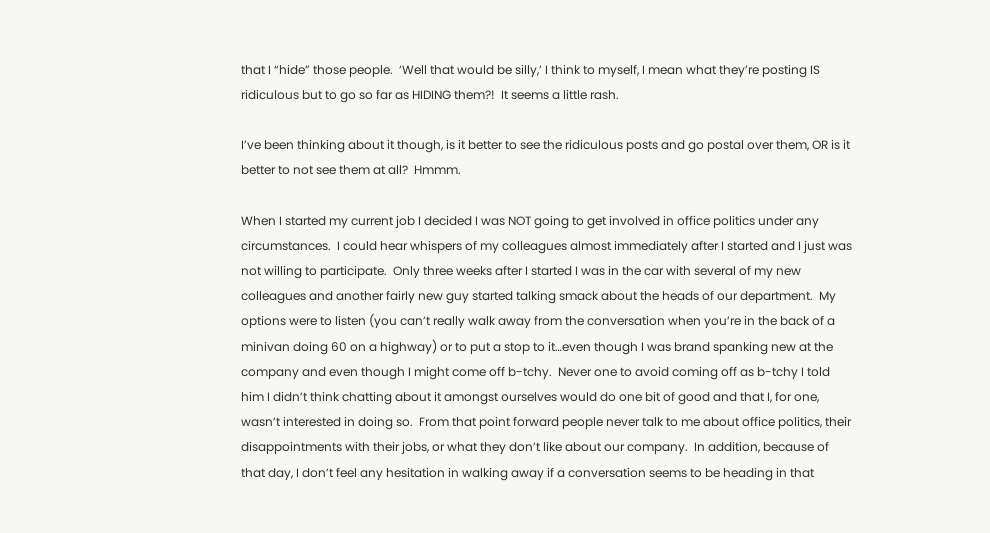that I “hide” those people.  ‘Well that would be silly,’ I think to myself, I mean what they’re posting IS ridiculous but to go so far as HIDING them?!  It seems a little rash.

I’ve been thinking about it though, is it better to see the ridiculous posts and go postal over them, OR is it better to not see them at all?  Hmmm.

When I started my current job I decided I was NOT going to get involved in office politics under any circumstances.  I could hear whispers of my colleagues almost immediately after I started and I just was not willing to participate.  Only three weeks after I started I was in the car with several of my new colleagues and another fairly new guy started talking smack about the heads of our department.  My options were to listen (you can’t really walk away from the conversation when you’re in the back of a minivan doing 60 on a highway) or to put a stop to it…even though I was brand spanking new at the company and even though I might come off b-tchy.  Never one to avoid coming off as b-tchy I told him I didn’t think chatting about it amongst ourselves would do one bit of good and that I, for one, wasn’t interested in doing so.  From that point forward people never talk to me about office politics, their disappointments with their jobs, or what they don’t like about our company.  In addition, because of that day, I don’t feel any hesitation in walking away if a conversation seems to be heading in that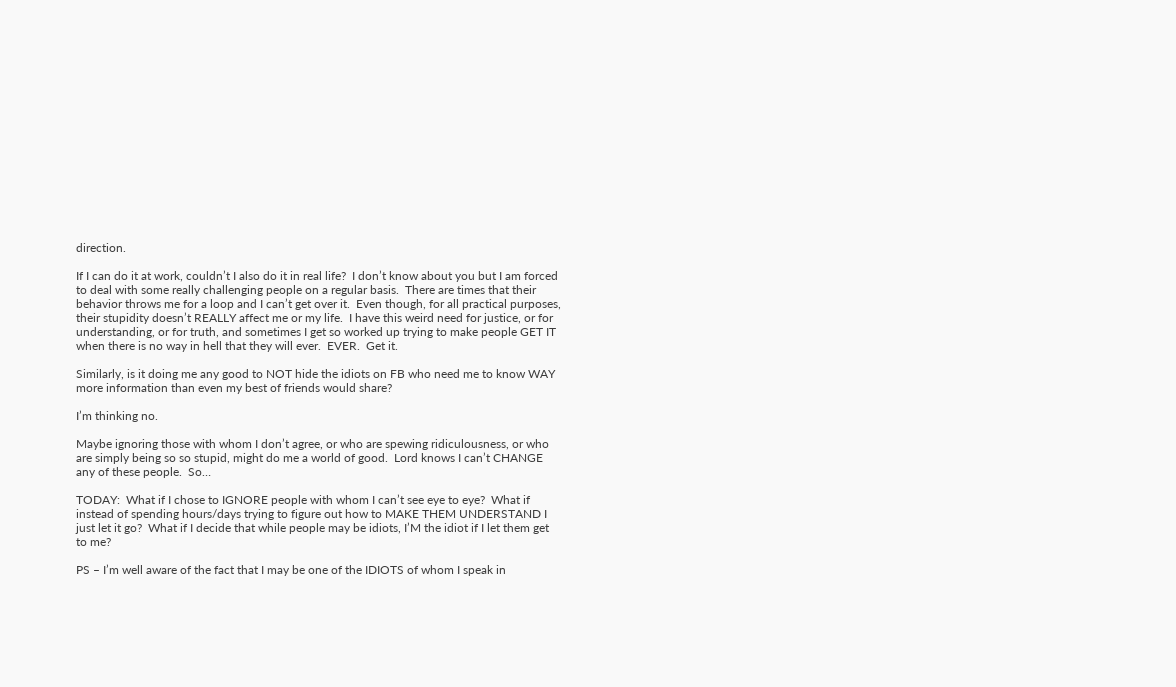direction.

If I can do it at work, couldn’t I also do it in real life?  I don’t know about you but I am forced to deal with some really challenging people on a regular basis.  There are times that their behavior throws me for a loop and I can’t get over it.  Even though, for all practical purposes, their stupidity doesn’t REALLY affect me or my life.  I have this weird need for justice, or for understanding, or for truth, and sometimes I get so worked up trying to make people GET IT when there is no way in hell that they will ever.  EVER.  Get it.

Similarly, is it doing me any good to NOT hide the idiots on FB who need me to know WAY more information than even my best of friends would share?

I’m thinking no.

Maybe ignoring those with whom I don’t agree, or who are spewing ridiculousness, or who are simply being so so stupid, might do me a world of good.  Lord knows I can’t CHANGE any of these people.  So…

TODAY:  What if I chose to IGNORE people with whom I can’t see eye to eye?  What if instead of spending hours/days trying to figure out how to MAKE THEM UNDERSTAND I just let it go?  What if I decide that while people may be idiots, I’M the idiot if I let them get to me?

PS – I’m well aware of the fact that I may be one of the IDIOTS of whom I speak in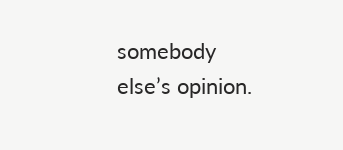somebody else’s opinion.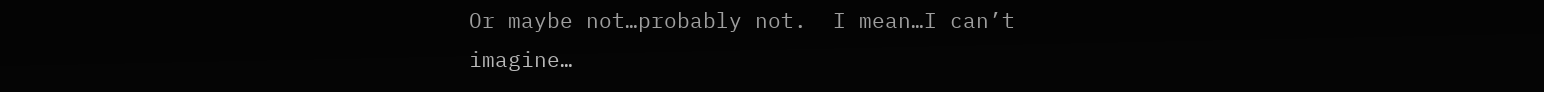Or maybe not…probably not.  I mean…I can’t imagine…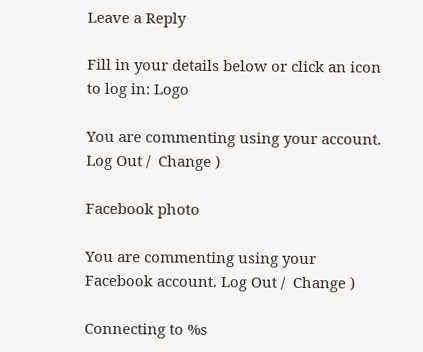Leave a Reply

Fill in your details below or click an icon to log in: Logo

You are commenting using your account. Log Out /  Change )

Facebook photo

You are commenting using your Facebook account. Log Out /  Change )

Connecting to %s